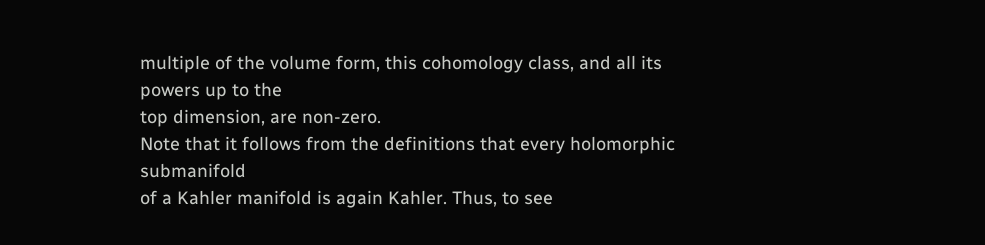multiple of the volume form, this cohomology class, and all its powers up to the
top dimension, are non-zero.
Note that it follows from the definitions that every holomorphic submanifold
of a Kahler manifold is again Kahler. Thus, to see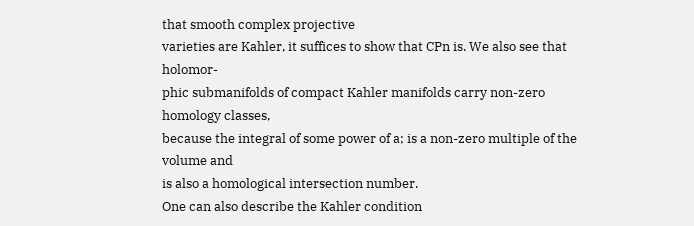that smooth complex projective
varieties are Kahler, it suffices to show that CPn is. We also see that holomor-
phic submanifolds of compact Kahler manifolds carry non-zero homology classes,
because the integral of some power of a; is a non-zero multiple of the volume and
is also a homological intersection number.
One can also describe the Kahler condition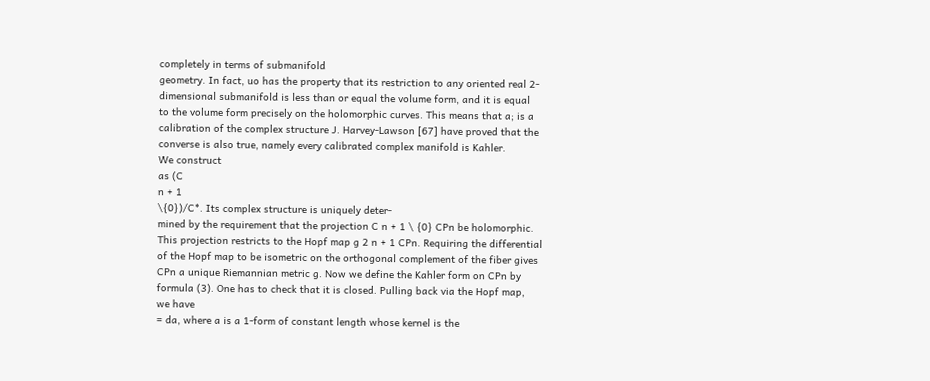completely in terms of submanifold
geometry. In fact, uo has the property that its restriction to any oriented real 2-
dimensional submanifold is less than or equal the volume form, and it is equal
to the volume form precisely on the holomorphic curves. This means that a; is a
calibration of the complex structure J. Harvey-Lawson [67] have proved that the
converse is also true, namely every calibrated complex manifold is Kahler.
We construct
as (C
n + 1
\{0})/C*. Its complex structure is uniquely deter-
mined by the requirement that the projection C n + 1 \ {0} CPn be holomorphic.
This projection restricts to the Hopf map g 2 n + 1 CPn. Requiring the differential
of the Hopf map to be isometric on the orthogonal complement of the fiber gives
CPn a unique Riemannian metric g. Now we define the Kahler form on CPn by
formula (3). One has to check that it is closed. Pulling back via the Hopf map,
we have
= da, where a is a 1-form of constant length whose kernel is the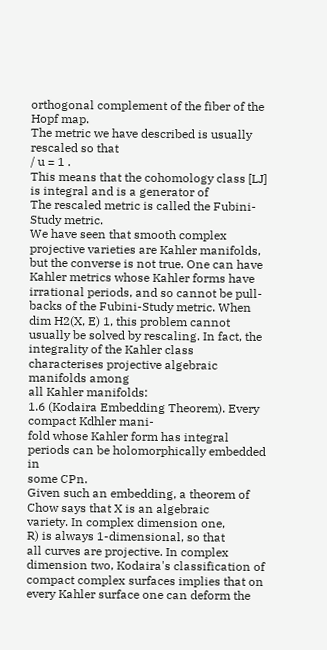orthogonal complement of the fiber of the Hopf map.
The metric we have described is usually rescaled so that
/ u = 1 .
This means that the cohomology class [LJ] is integral and is a generator of
The rescaled metric is called the Fubini-Study metric.
We have seen that smooth complex projective varieties are Kahler manifolds,
but the converse is not true. One can have Kahler metrics whose Kahler forms have
irrational periods, and so cannot be pull-backs of the Fubini-Study metric. When
dim H2(X, E) 1, this problem cannot usually be solved by rescaling. In fact, the
integrality of the Kahler class characterises projective algebraic manifolds among
all Kahler manifolds:
1.6 (Kodaira Embedding Theorem). Every compact Kdhler mani-
fold whose Kahler form has integral periods can be holomorphically embedded in
some CPn.
Given such an embedding, a theorem of Chow says that X is an algebraic
variety. In complex dimension one,
R) is always 1-dimensional, so that
all curves are projective. In complex dimension two, Kodaira's classification of
compact complex surfaces implies that on every Kahler surface one can deform the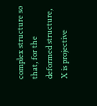complex structure so that, for the deformed structure, X is projective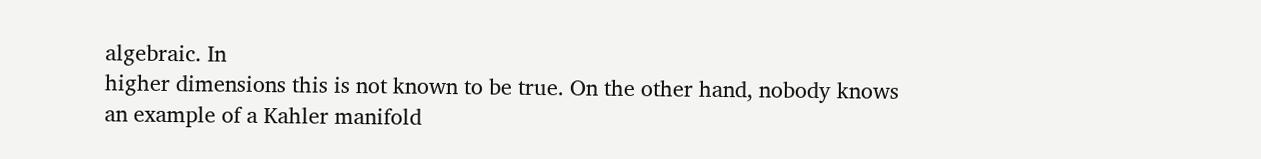algebraic. In
higher dimensions this is not known to be true. On the other hand, nobody knows
an example of a Kahler manifold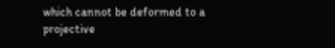which cannot be deformed to a projective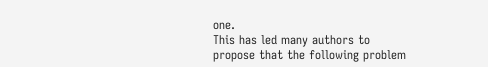one.
This has led many authors to propose that the following problem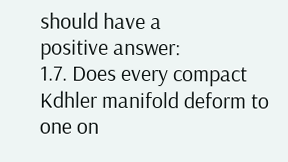should have a
positive answer:
1.7. Does every compact Kdhler manifold deform to one on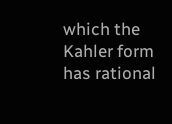which the Kahler form has rational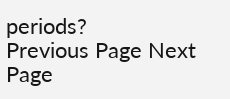periods?
Previous Page Next Page